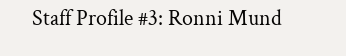Staff Profile #3: Ronni Mund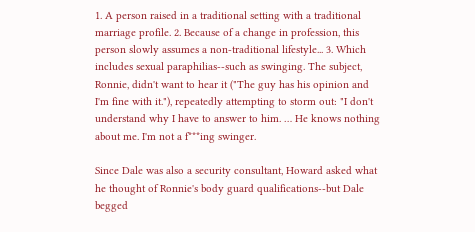1. A person raised in a traditional setting with a traditional marriage profile. 2. Because of a change in profession, this person slowly assumes a non-traditional lifestyle... 3. Which includes sexual paraphilias--such as swinging. The subject, Ronnie, didn't want to hear it ("The guy has his opinion and I'm fine with it."), repeatedly attempting to storm out: "I don't understand why I have to answer to him. … He knows nothing about me. I'm not a f***ing swinger.

Since Dale was also a security consultant, Howard asked what he thought of Ronnie's body guard qualifications--but Dale begged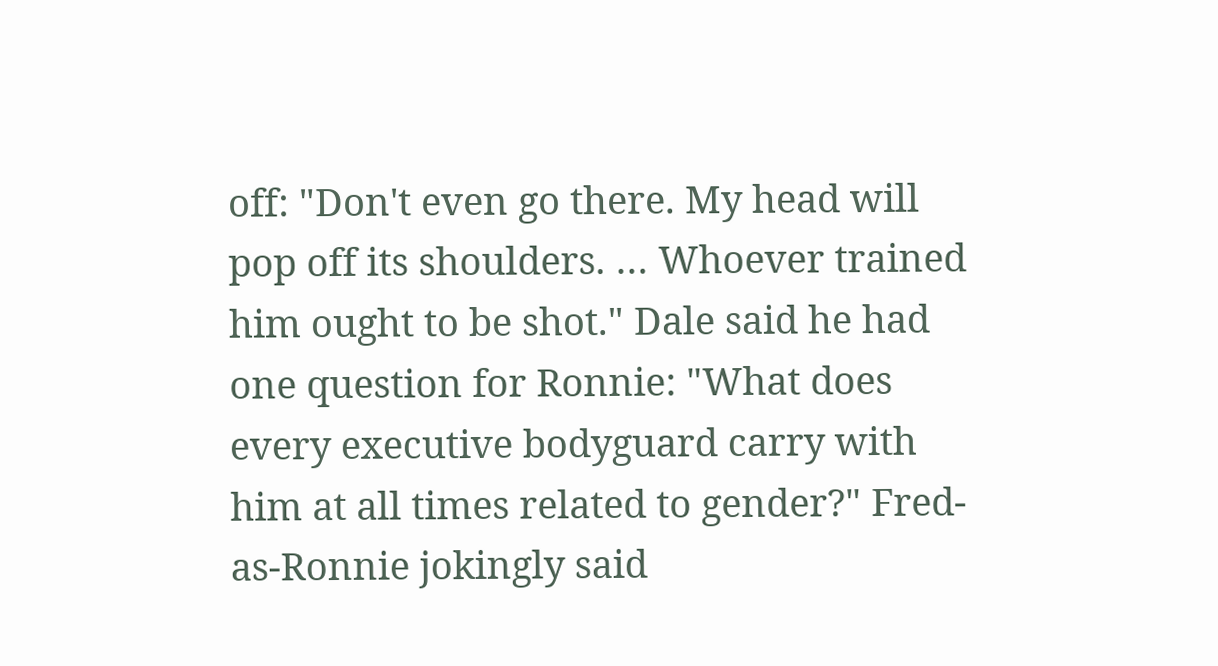off: "Don't even go there. My head will pop off its shoulders. … Whoever trained him ought to be shot." Dale said he had one question for Ronnie: "What does every executive bodyguard carry with him at all times related to gender?" Fred-as-Ronnie jokingly said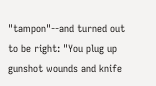"tampon"--and turned out to be right: "You plug up gunshot wounds and knife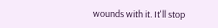wounds with it. It'll stop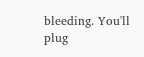bleeding. You'll plug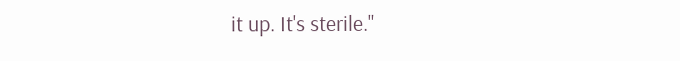it up. It's sterile."